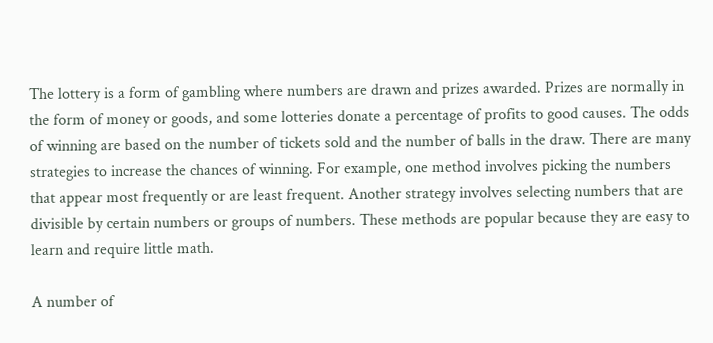The lottery is a form of gambling where numbers are drawn and prizes awarded. Prizes are normally in the form of money or goods, and some lotteries donate a percentage of profits to good causes. The odds of winning are based on the number of tickets sold and the number of balls in the draw. There are many strategies to increase the chances of winning. For example, one method involves picking the numbers that appear most frequently or are least frequent. Another strategy involves selecting numbers that are divisible by certain numbers or groups of numbers. These methods are popular because they are easy to learn and require little math.

A number of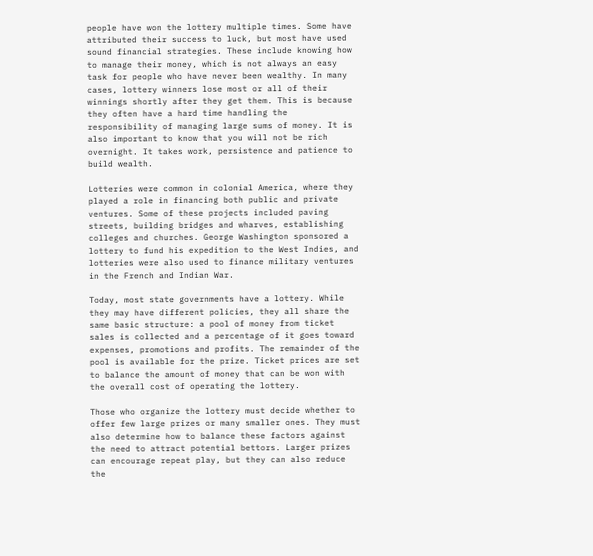people have won the lottery multiple times. Some have attributed their success to luck, but most have used sound financial strategies. These include knowing how to manage their money, which is not always an easy task for people who have never been wealthy. In many cases, lottery winners lose most or all of their winnings shortly after they get them. This is because they often have a hard time handling the responsibility of managing large sums of money. It is also important to know that you will not be rich overnight. It takes work, persistence and patience to build wealth.

Lotteries were common in colonial America, where they played a role in financing both public and private ventures. Some of these projects included paving streets, building bridges and wharves, establishing colleges and churches. George Washington sponsored a lottery to fund his expedition to the West Indies, and lotteries were also used to finance military ventures in the French and Indian War.

Today, most state governments have a lottery. While they may have different policies, they all share the same basic structure: a pool of money from ticket sales is collected and a percentage of it goes toward expenses, promotions and profits. The remainder of the pool is available for the prize. Ticket prices are set to balance the amount of money that can be won with the overall cost of operating the lottery.

Those who organize the lottery must decide whether to offer few large prizes or many smaller ones. They must also determine how to balance these factors against the need to attract potential bettors. Larger prizes can encourage repeat play, but they can also reduce the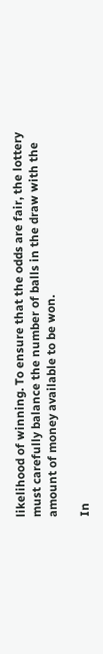likelihood of winning. To ensure that the odds are fair, the lottery must carefully balance the number of balls in the draw with the amount of money available to be won.

In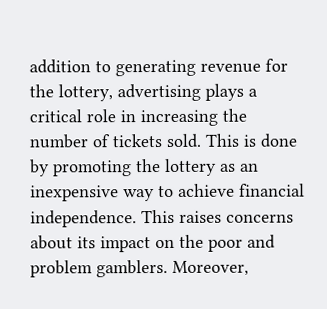addition to generating revenue for the lottery, advertising plays a critical role in increasing the number of tickets sold. This is done by promoting the lottery as an inexpensive way to achieve financial independence. This raises concerns about its impact on the poor and problem gamblers. Moreover,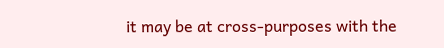it may be at cross-purposes with the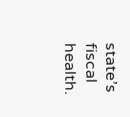state’s fiscal health.